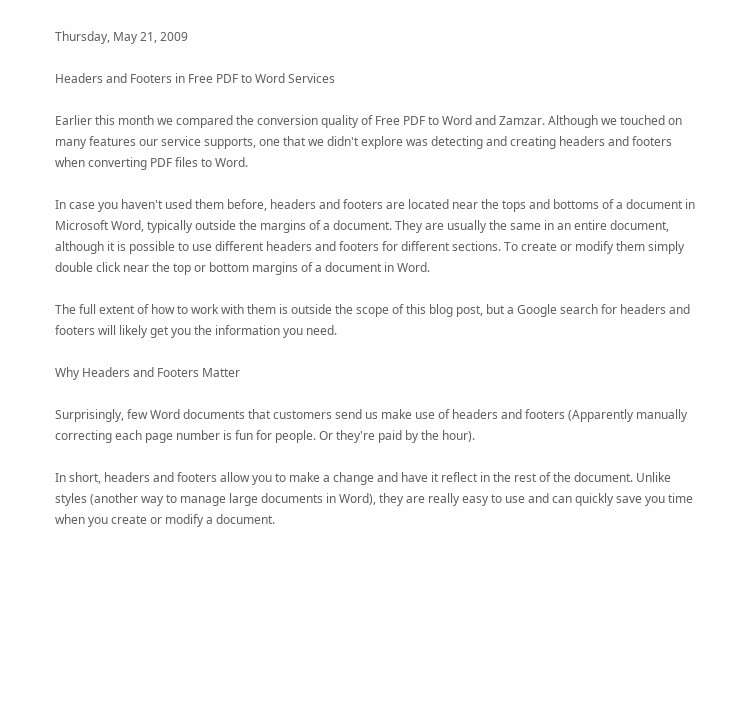Thursday, May 21, 2009

Headers and Footers in Free PDF to Word Services

Earlier this month we compared the conversion quality of Free PDF to Word and Zamzar. Although we touched on many features our service supports, one that we didn't explore was detecting and creating headers and footers when converting PDF files to Word.

In case you haven't used them before, headers and footers are located near the tops and bottoms of a document in Microsoft Word, typically outside the margins of a document. They are usually the same in an entire document, although it is possible to use different headers and footers for different sections. To create or modify them simply double click near the top or bottom margins of a document in Word.

The full extent of how to work with them is outside the scope of this blog post, but a Google search for headers and footers will likely get you the information you need.

Why Headers and Footers Matter

Surprisingly, few Word documents that customers send us make use of headers and footers (Apparently manually correcting each page number is fun for people. Or they're paid by the hour).

In short, headers and footers allow you to make a change and have it reflect in the rest of the document. Unlike styles (another way to manage large documents in Word), they are really easy to use and can quickly save you time when you create or modify a document.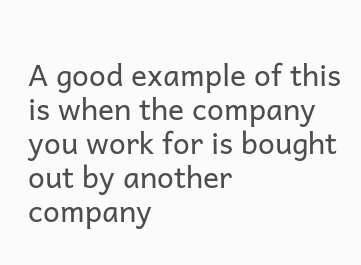A good example of this is when the company you work for is bought out by another company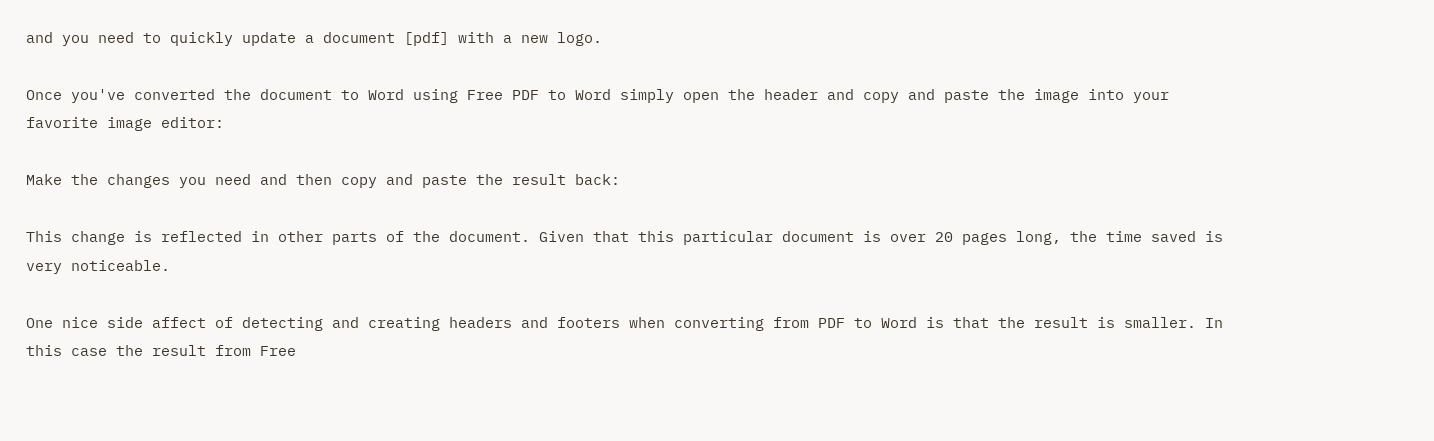and you need to quickly update a document [pdf] with a new logo.

Once you've converted the document to Word using Free PDF to Word simply open the header and copy and paste the image into your favorite image editor:

Make the changes you need and then copy and paste the result back:

This change is reflected in other parts of the document. Given that this particular document is over 20 pages long, the time saved is very noticeable.

One nice side affect of detecting and creating headers and footers when converting from PDF to Word is that the result is smaller. In this case the result from Free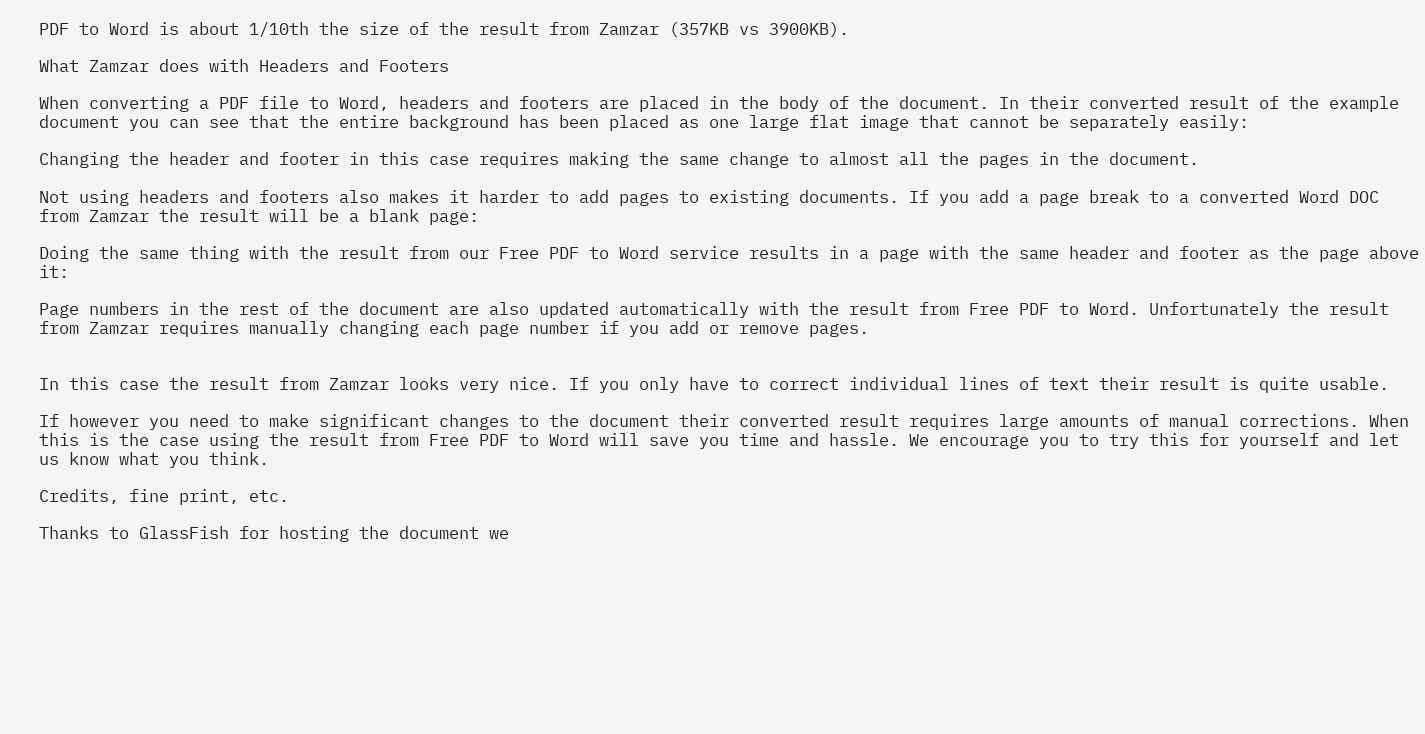PDF to Word is about 1/10th the size of the result from Zamzar (357KB vs 3900KB).

What Zamzar does with Headers and Footers

When converting a PDF file to Word, headers and footers are placed in the body of the document. In their converted result of the example document you can see that the entire background has been placed as one large flat image that cannot be separately easily:

Changing the header and footer in this case requires making the same change to almost all the pages in the document.

Not using headers and footers also makes it harder to add pages to existing documents. If you add a page break to a converted Word DOC from Zamzar the result will be a blank page:

Doing the same thing with the result from our Free PDF to Word service results in a page with the same header and footer as the page above it:

Page numbers in the rest of the document are also updated automatically with the result from Free PDF to Word. Unfortunately the result from Zamzar requires manually changing each page number if you add or remove pages.


In this case the result from Zamzar looks very nice. If you only have to correct individual lines of text their result is quite usable.

If however you need to make significant changes to the document their converted result requires large amounts of manual corrections. When this is the case using the result from Free PDF to Word will save you time and hassle. We encourage you to try this for yourself and let us know what you think.

Credits, fine print, etc.

Thanks to GlassFish for hosting the document we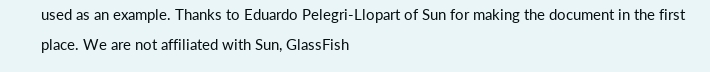used as an example. Thanks to Eduardo Pelegri-Llopart of Sun for making the document in the first place. We are not affiliated with Sun, GlassFish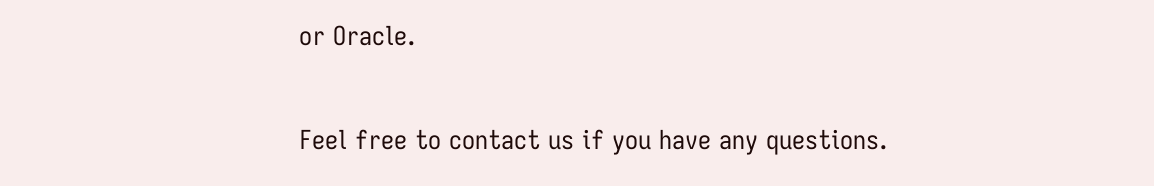or Oracle.

Feel free to contact us if you have any questions.